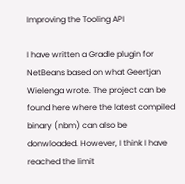Improving the Tooling API

I have written a Gradle plugin for NetBeans based on what Geertjan Wielenga wrote. The project can be found here where the latest compiled binary (nbm) can also be donwloaded. However, I think I have reached the limit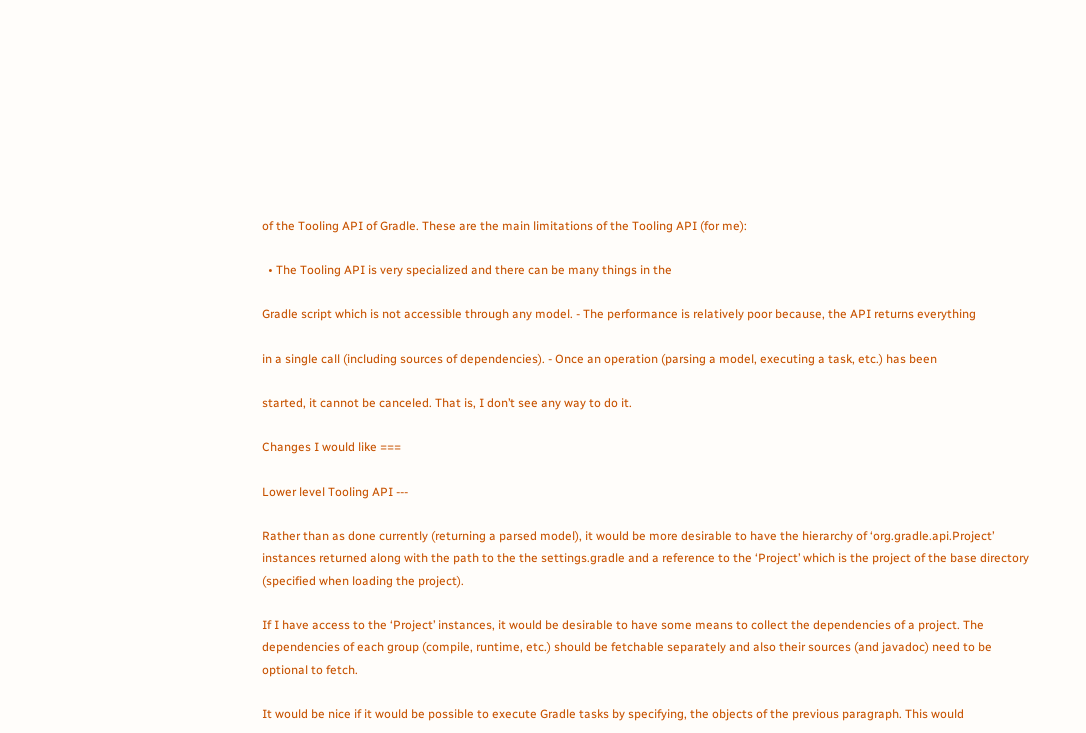of the Tooling API of Gradle. These are the main limitations of the Tooling API (for me):

  • The Tooling API is very specialized and there can be many things in the

Gradle script which is not accessible through any model. - The performance is relatively poor because, the API returns everything

in a single call (including sources of dependencies). - Once an operation (parsing a model, executing a task, etc.) has been

started, it cannot be canceled. That is, I don’t see any way to do it.

Changes I would like ===

Lower level Tooling API ---

Rather than as done currently (returning a parsed model), it would be more desirable to have the hierarchy of ‘org.gradle.api.Project’ instances returned along with the path to the the settings.gradle and a reference to the ‘Project’ which is the project of the base directory (specified when loading the project).

If I have access to the ‘Project’ instances, it would be desirable to have some means to collect the dependencies of a project. The dependencies of each group (compile, runtime, etc.) should be fetchable separately and also their sources (and javadoc) need to be optional to fetch.

It would be nice if it would be possible to execute Gradle tasks by specifying, the objects of the previous paragraph. This would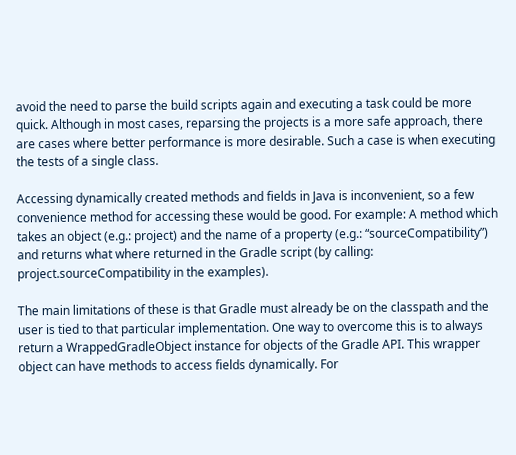avoid the need to parse the build scripts again and executing a task could be more quick. Although in most cases, reparsing the projects is a more safe approach, there are cases where better performance is more desirable. Such a case is when executing the tests of a single class.

Accessing dynamically created methods and fields in Java is inconvenient, so a few convenience method for accessing these would be good. For example: A method which takes an object (e.g.: project) and the name of a property (e.g.: “sourceCompatibility”) and returns what where returned in the Gradle script (by calling: project.sourceCompatibility in the examples).

The main limitations of these is that Gradle must already be on the classpath and the user is tied to that particular implementation. One way to overcome this is to always return a WrappedGradleObject instance for objects of the Gradle API. This wrapper object can have methods to access fields dynamically. For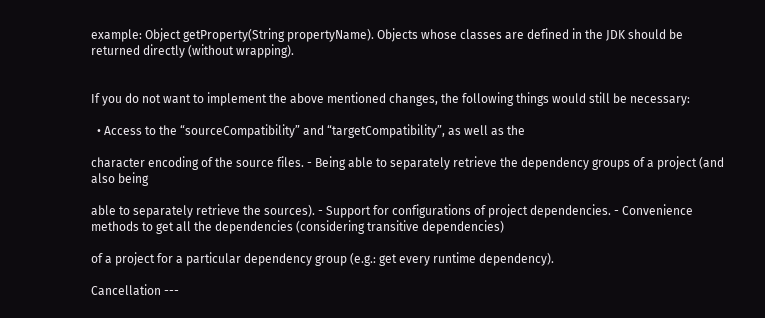example: Object getProperty(String propertyName). Objects whose classes are defined in the JDK should be returned directly (without wrapping).


If you do not want to implement the above mentioned changes, the following things would still be necessary:

  • Access to the “sourceCompatibility” and “targetCompatibility”, as well as the

character encoding of the source files. - Being able to separately retrieve the dependency groups of a project (and also being

able to separately retrieve the sources). - Support for configurations of project dependencies. - Convenience methods to get all the dependencies (considering transitive dependencies)

of a project for a particular dependency group (e.g.: get every runtime dependency).

Cancellation ---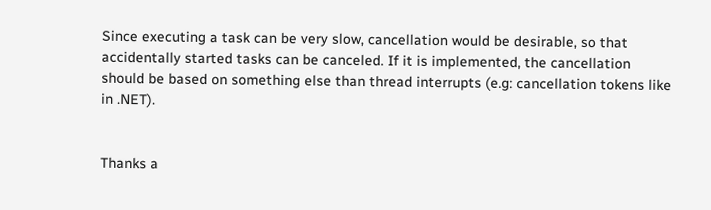Since executing a task can be very slow, cancellation would be desirable, so that accidentally started tasks can be canceled. If it is implemented, the cancellation should be based on something else than thread interrupts (e.g: cancellation tokens like in .NET).


Thanks a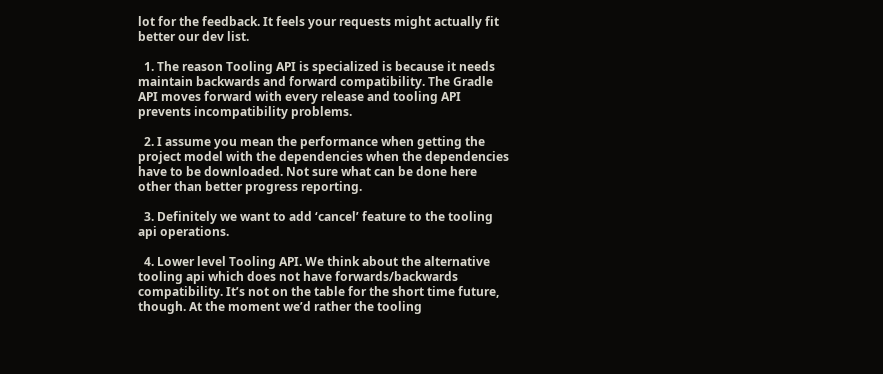lot for the feedback. It feels your requests might actually fit better our dev list.

  1. The reason Tooling API is specialized is because it needs maintain backwards and forward compatibility. The Gradle API moves forward with every release and tooling API prevents incompatibility problems.

  2. I assume you mean the performance when getting the project model with the dependencies when the dependencies have to be downloaded. Not sure what can be done here other than better progress reporting.

  3. Definitely we want to add ‘cancel’ feature to the tooling api operations.

  4. Lower level Tooling API. We think about the alternative tooling api which does not have forwards/backwards compatibility. It’s not on the table for the short time future, though. At the moment we’d rather the tooling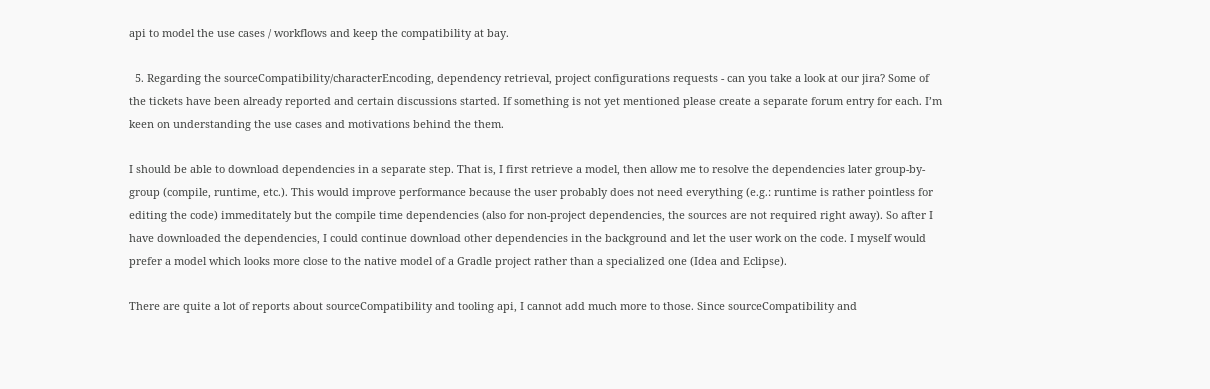api to model the use cases / workflows and keep the compatibility at bay.

  5. Regarding the sourceCompatibility/characterEncoding, dependency retrieval, project configurations requests - can you take a look at our jira? Some of the tickets have been already reported and certain discussions started. If something is not yet mentioned please create a separate forum entry for each. I’m keen on understanding the use cases and motivations behind the them.

I should be able to download dependencies in a separate step. That is, I first retrieve a model, then allow me to resolve the dependencies later group-by-group (compile, runtime, etc.). This would improve performance because the user probably does not need everything (e.g.: runtime is rather pointless for editing the code) immeditately but the compile time dependencies (also for non-project dependencies, the sources are not required right away). So after I have downloaded the dependencies, I could continue download other dependencies in the background and let the user work on the code. I myself would prefer a model which looks more close to the native model of a Gradle project rather than a specialized one (Idea and Eclipse).

There are quite a lot of reports about sourceCompatibility and tooling api, I cannot add much more to those. Since sourceCompatibility and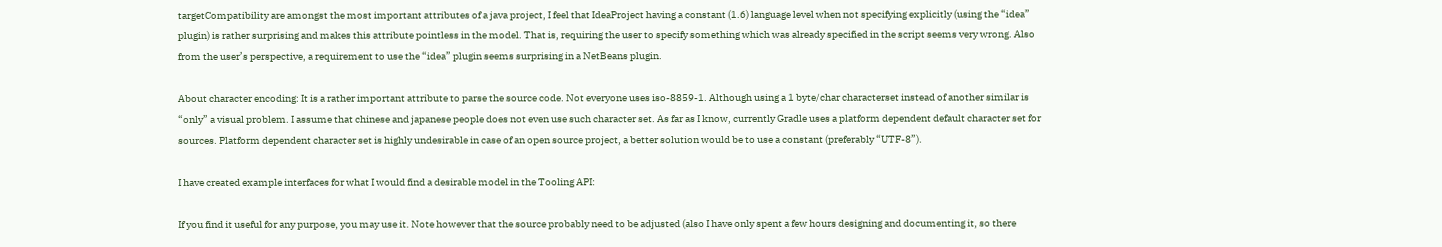targetCompatibility are amongst the most important attributes of a java project, I feel that IdeaProject having a constant (1.6) language level when not specifying explicitly (using the “idea” plugin) is rather surprising and makes this attribute pointless in the model. That is, requiring the user to specify something which was already specified in the script seems very wrong. Also from the user’s perspective, a requirement to use the “idea” plugin seems surprising in a NetBeans plugin.

About character encoding: It is a rather important attribute to parse the source code. Not everyone uses iso-8859-1. Although using a 1 byte/char characterset instead of another similar is “only” a visual problem. I assume that chinese and japanese people does not even use such character set. As far as I know, currently Gradle uses a platform dependent default character set for sources. Platform dependent character set is highly undesirable in case of an open source project, a better solution would be to use a constant (preferably “UTF-8”).

I have created example interfaces for what I would find a desirable model in the Tooling API:

If you find it useful for any purpose, you may use it. Note however that the source probably need to be adjusted (also I have only spent a few hours designing and documenting it, so there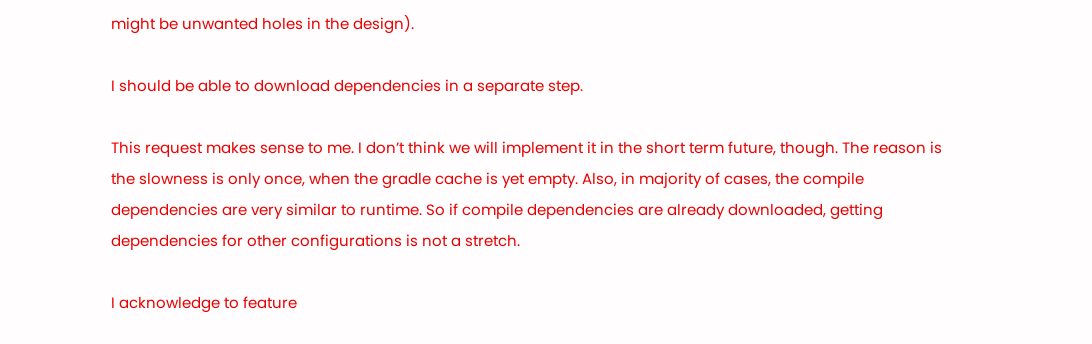might be unwanted holes in the design).

I should be able to download dependencies in a separate step.

This request makes sense to me. I don’t think we will implement it in the short term future, though. The reason is the slowness is only once, when the gradle cache is yet empty. Also, in majority of cases, the compile dependencies are very similar to runtime. So if compile dependencies are already downloaded, getting dependencies for other configurations is not a stretch.

I acknowledge to feature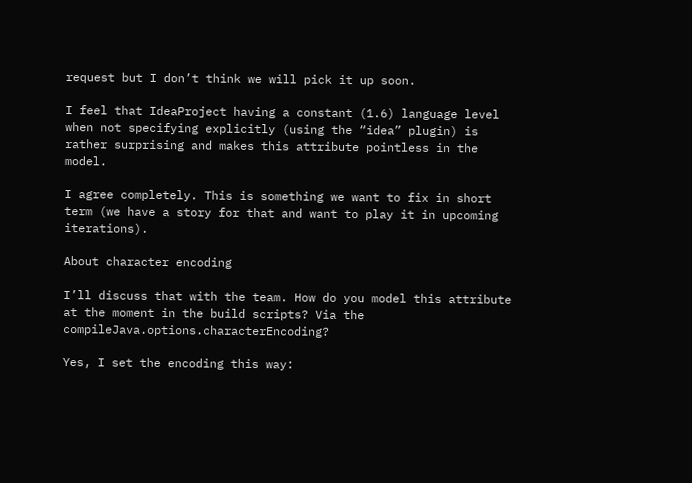request but I don’t think we will pick it up soon.

I feel that IdeaProject having a constant (1.6) language level when not specifying explicitly (using the “idea” plugin) is rather surprising and makes this attribute pointless in the model.

I agree completely. This is something we want to fix in short term (we have a story for that and want to play it in upcoming iterations).

About character encoding

I’ll discuss that with the team. How do you model this attribute at the moment in the build scripts? Via the compileJava.options.characterEncoding?

Yes, I set the encoding this way: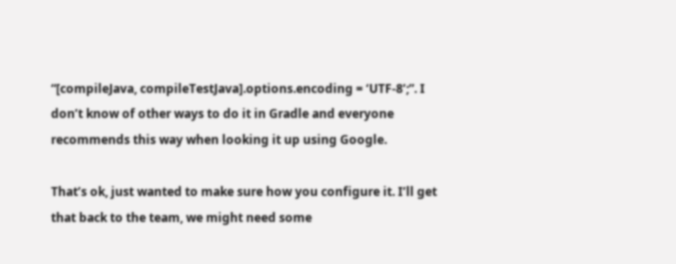“[compileJava, compileTestJava].options.encoding = ‘UTF-8’;”. I don’t know of other ways to do it in Gradle and everyone recommends this way when looking it up using Google.

That’s ok, just wanted to make sure how you configure it. I’ll get that back to the team, we might need some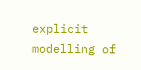explicit modelling of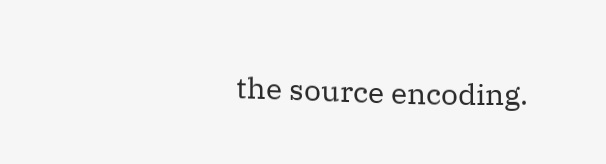the source encoding.